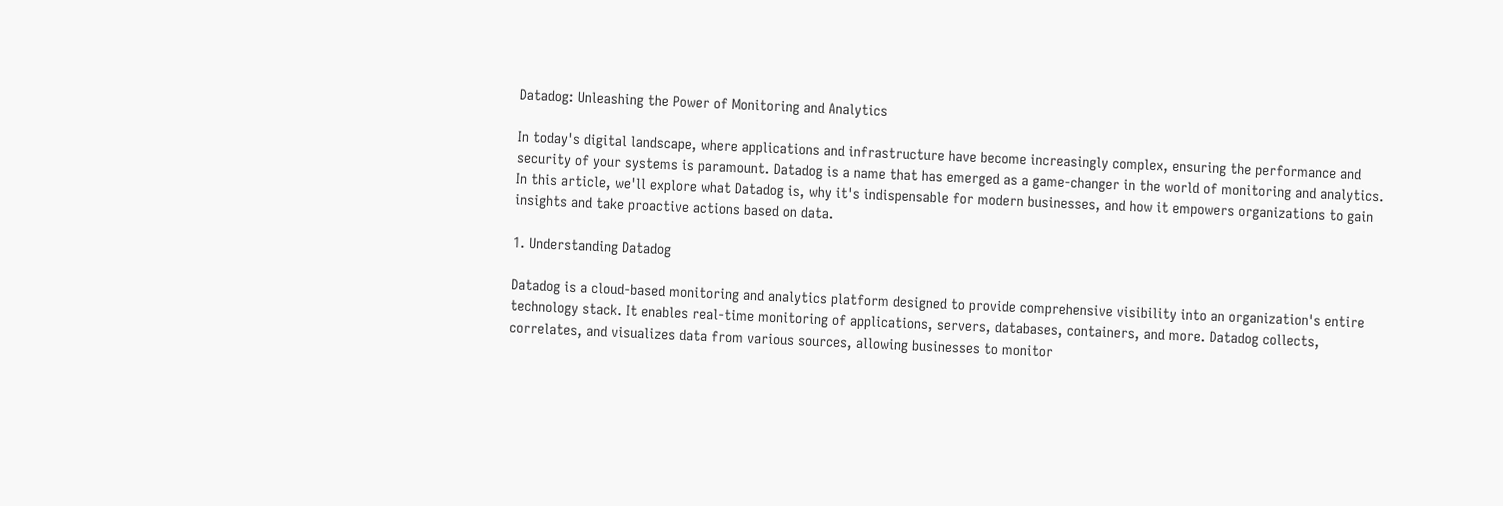Datadog: Unleashing the Power of Monitoring and Analytics

In today's digital landscape, where applications and infrastructure have become increasingly complex, ensuring the performance and security of your systems is paramount. Datadog is a name that has emerged as a game-changer in the world of monitoring and analytics. In this article, we'll explore what Datadog is, why it's indispensable for modern businesses, and how it empowers organizations to gain insights and take proactive actions based on data.

1. Understanding Datadog

Datadog is a cloud-based monitoring and analytics platform designed to provide comprehensive visibility into an organization's entire technology stack. It enables real-time monitoring of applications, servers, databases, containers, and more. Datadog collects, correlates, and visualizes data from various sources, allowing businesses to monitor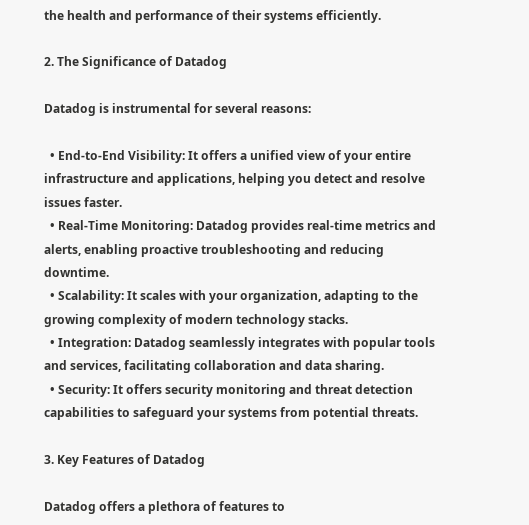the health and performance of their systems efficiently.

2. The Significance of Datadog

Datadog is instrumental for several reasons:

  • End-to-End Visibility: It offers a unified view of your entire infrastructure and applications, helping you detect and resolve issues faster.
  • Real-Time Monitoring: Datadog provides real-time metrics and alerts, enabling proactive troubleshooting and reducing downtime.
  • Scalability: It scales with your organization, adapting to the growing complexity of modern technology stacks.
  • Integration: Datadog seamlessly integrates with popular tools and services, facilitating collaboration and data sharing.
  • Security: It offers security monitoring and threat detection capabilities to safeguard your systems from potential threats.

3. Key Features of Datadog

Datadog offers a plethora of features to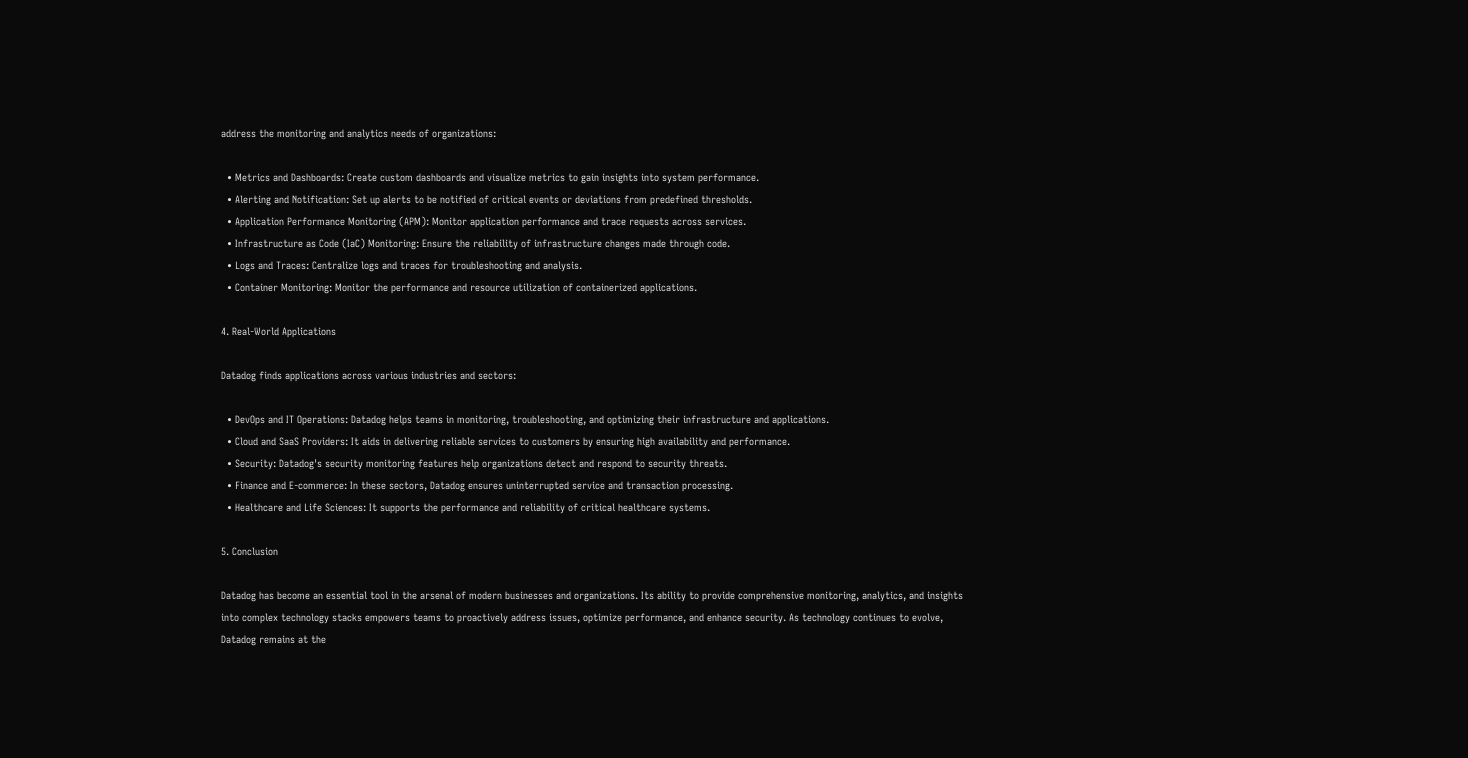address the monitoring and analytics needs of organizations:

  • Metrics and Dashboards: Create custom dashboards and visualize metrics to gain insights into system performance.
  • Alerting and Notification: Set up alerts to be notified of critical events or deviations from predefined thresholds.
  • Application Performance Monitoring (APM): Monitor application performance and trace requests across services.
  • Infrastructure as Code (IaC) Monitoring: Ensure the reliability of infrastructure changes made through code.
  • Logs and Traces: Centralize logs and traces for troubleshooting and analysis.
  • Container Monitoring: Monitor the performance and resource utilization of containerized applications.

4. Real-World Applications

Datadog finds applications across various industries and sectors:

  • DevOps and IT Operations: Datadog helps teams in monitoring, troubleshooting, and optimizing their infrastructure and applications.
  • Cloud and SaaS Providers: It aids in delivering reliable services to customers by ensuring high availability and performance.
  • Security: Datadog's security monitoring features help organizations detect and respond to security threats.
  • Finance and E-commerce: In these sectors, Datadog ensures uninterrupted service and transaction processing.
  • Healthcare and Life Sciences: It supports the performance and reliability of critical healthcare systems.

5. Conclusion

Datadog has become an essential tool in the arsenal of modern businesses and organizations. Its ability to provide comprehensive monitoring, analytics, and insights into complex technology stacks empowers teams to proactively address issues, optimize performance, and enhance security. As technology continues to evolve, Datadog remains at the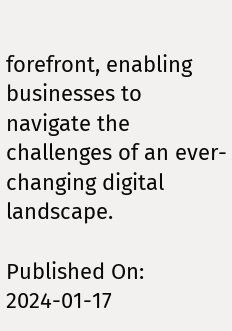forefront, enabling businesses to navigate the challenges of an ever-changing digital landscape.

Published On: 2024-01-17